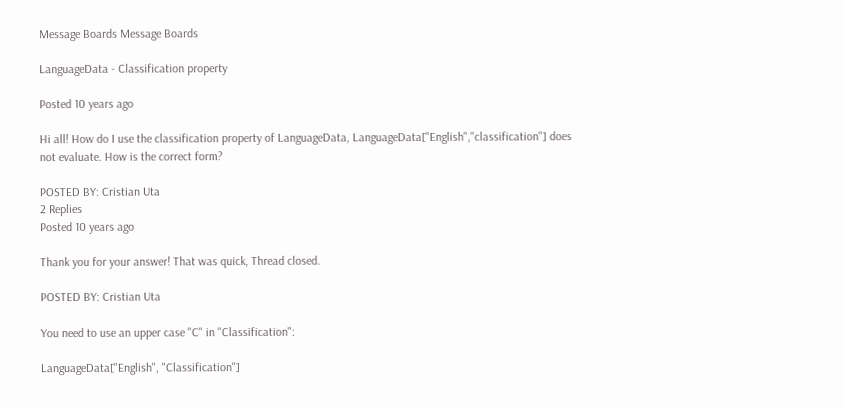Message Boards Message Boards

LanguageData - Classification property

Posted 10 years ago

Hi all! How do I use the classification property of LanguageData, LanguageData["English","classification"] does not evaluate. How is the correct form?

POSTED BY: Cristian Uta
2 Replies
Posted 10 years ago

Thank you for your answer! That was quick, Thread closed.

POSTED BY: Cristian Uta

You need to use an upper case "C" in "Classification":

LanguageData["English", "Classification"]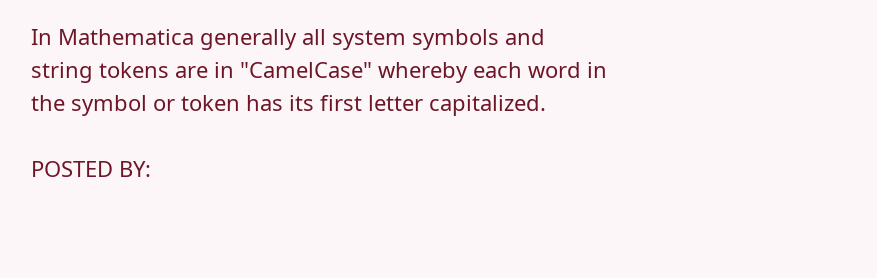In Mathematica generally all system symbols and string tokens are in "CamelCase" whereby each word in the symbol or token has its first letter capitalized.

POSTED BY: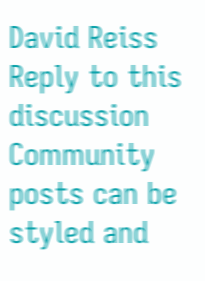David Reiss
Reply to this discussion
Community posts can be styled and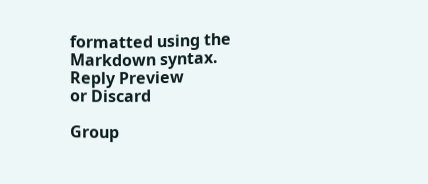formatted using the Markdown syntax.
Reply Preview
or Discard

Group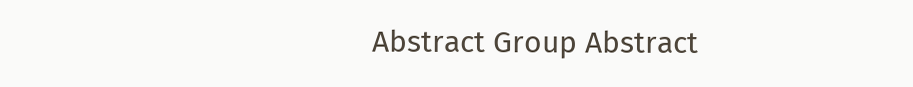Abstract Group Abstract